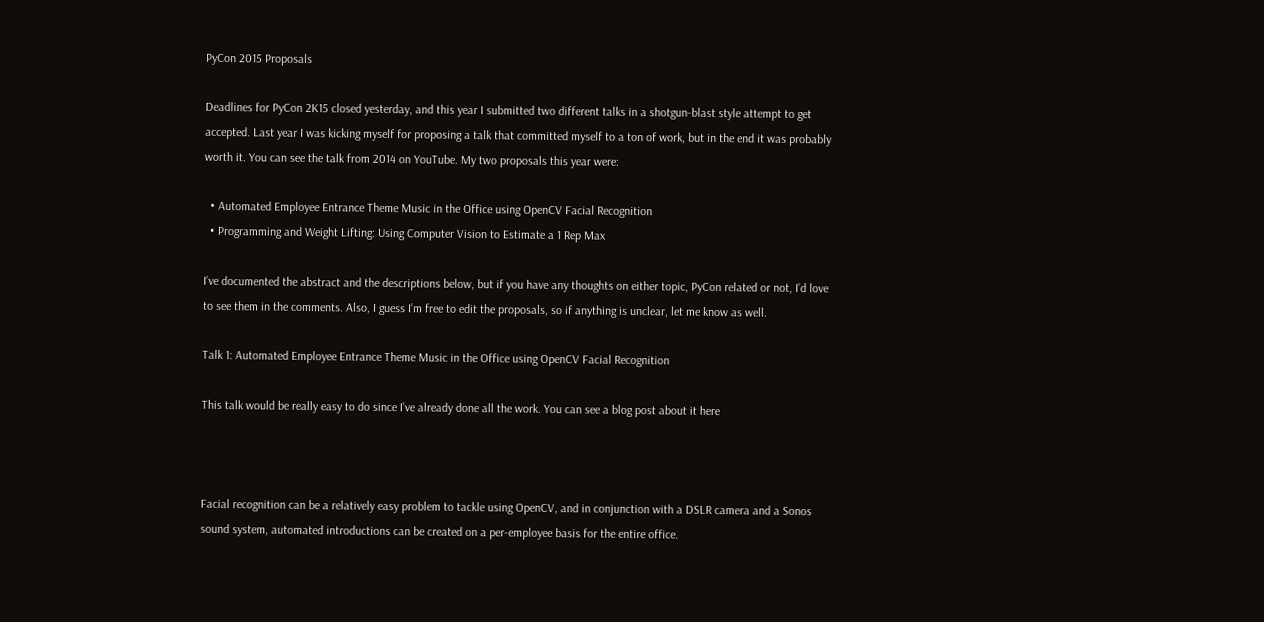PyCon 2015 Proposals

Deadlines for PyCon 2K15 closed yesterday, and this year I submitted two different talks in a shotgun-blast style attempt to get accepted. Last year I was kicking myself for proposing a talk that committed myself to a ton of work, but in the end it was probably worth it. You can see the talk from 2014 on YouTube. My two proposals this year were:

  • Automated Employee Entrance Theme Music in the Office using OpenCV Facial Recognition
  • Programming and Weight Lifting: Using Computer Vision to Estimate a 1 Rep Max

I’ve documented the abstract and the descriptions below, but if you have any thoughts on either topic, PyCon related or not, I’d love to see them in the comments. Also, I guess I’m free to edit the proposals, so if anything is unclear, let me know as well.

Talk 1: Automated Employee Entrance Theme Music in the Office using OpenCV Facial Recognition

This talk would be really easy to do since I’ve already done all the work. You can see a blog post about it here



Facial recognition can be a relatively easy problem to tackle using OpenCV, and in conjunction with a DSLR camera and a Sonos sound system, automated introductions can be created on a per-employee basis for the entire office.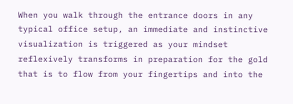When you walk through the entrance doors in any typical office setup, an immediate and instinctive visualization is triggered as your mindset reflexively transforms in preparation for the gold that is to flow from your fingertips and into the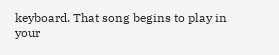keyboard. That song begins to play in your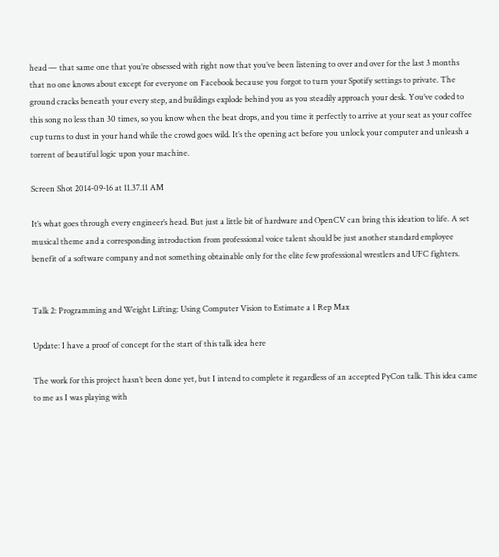head — that same one that you’re obsessed with right now that you’ve been listening to over and over for the last 3 months that no one knows about except for everyone on Facebook because you forgot to turn your Spotify settings to private. The ground cracks beneath your every step, and buildings explode behind you as you steadily approach your desk. You’ve coded to this song no less than 30 times, so you know when the beat drops, and you time it perfectly to arrive at your seat as your coffee cup turns to dust in your hand while the crowd goes wild. It’s the opening act before you unlock your computer and unleash a torrent of beautiful logic upon your machine.

Screen Shot 2014-09-16 at 11.37.11 AM

It’s what goes through every engineer’s head. But just a little bit of hardware and OpenCV can bring this ideation to life. A set musical theme and a corresponding introduction from professional voice talent should be just another standard employee benefit of a software company and not something obtainable only for the elite few professional wrestlers and UFC fighters.


Talk 2: Programming and Weight Lifting: Using Computer Vision to Estimate a 1 Rep Max

Update: I have a proof of concept for the start of this talk idea here

The work for this project hasn’t been done yet, but I intend to complete it regardless of an accepted PyCon talk. This idea came to me as I was playing with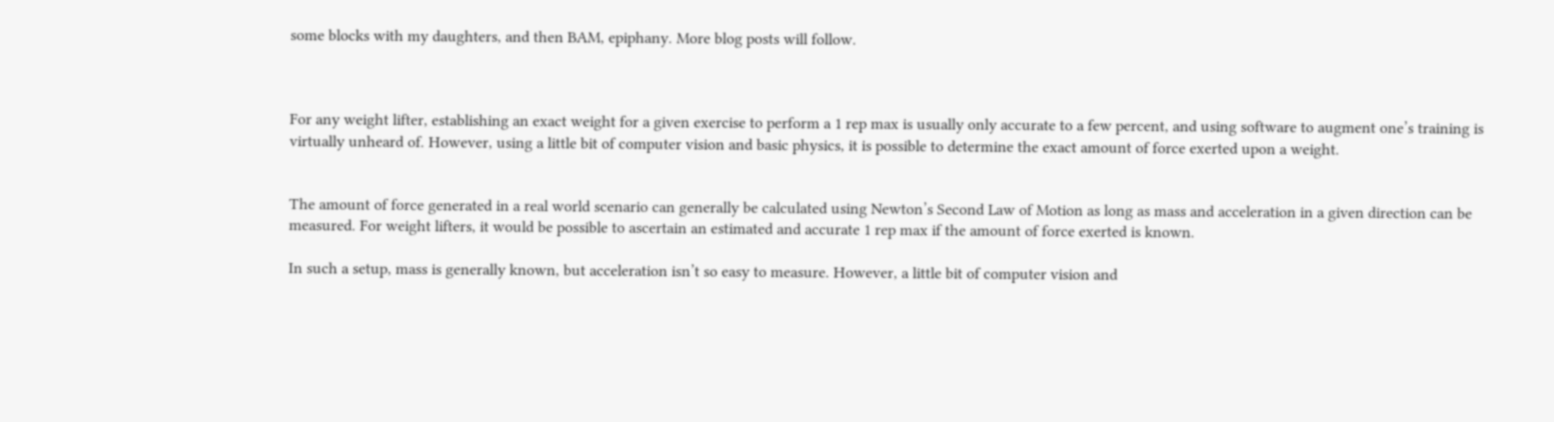some blocks with my daughters, and then BAM, epiphany. More blog posts will follow.



For any weight lifter, establishing an exact weight for a given exercise to perform a 1 rep max is usually only accurate to a few percent, and using software to augment one’s training is virtually unheard of. However, using a little bit of computer vision and basic physics, it is possible to determine the exact amount of force exerted upon a weight.


The amount of force generated in a real world scenario can generally be calculated using Newton’s Second Law of Motion as long as mass and acceleration in a given direction can be measured. For weight lifters, it would be possible to ascertain an estimated and accurate 1 rep max if the amount of force exerted is known.

In such a setup, mass is generally known, but acceleration isn’t so easy to measure. However, a little bit of computer vision and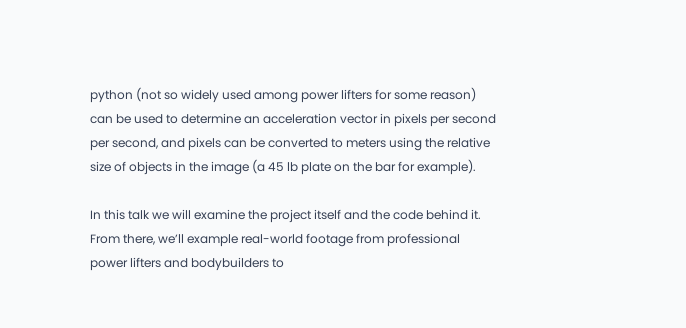python (not so widely used among power lifters for some reason) can be used to determine an acceleration vector in pixels per second per second, and pixels can be converted to meters using the relative size of objects in the image (a 45 lb plate on the bar for example).

In this talk we will examine the project itself and the code behind it. From there, we’ll example real-world footage from professional power lifters and bodybuilders to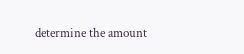determine the amount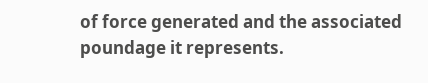of force generated and the associated poundage it represents.